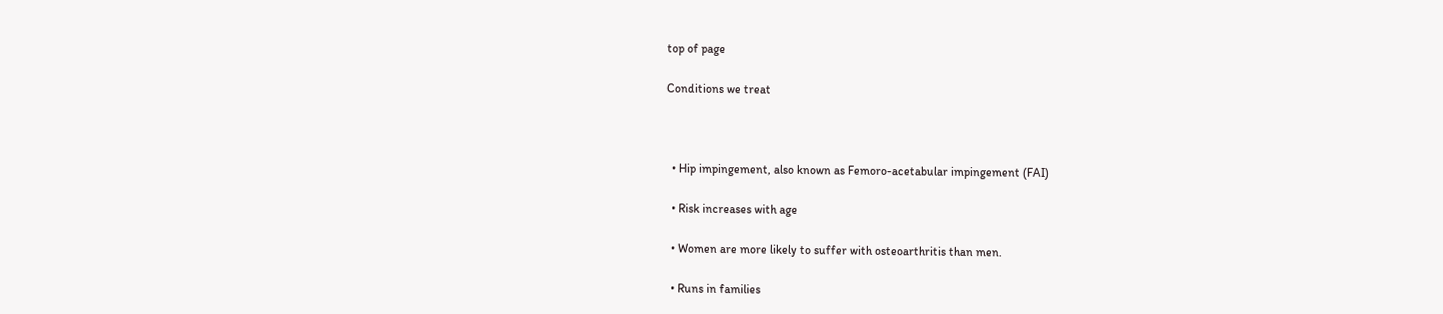top of page

Conditions we treat



  • Hip impingement, also known as Femoro-acetabular impingement (FAI)

  • Risk increases with age

  • Women are more likely to suffer with osteoarthritis than men.

  • Runs in families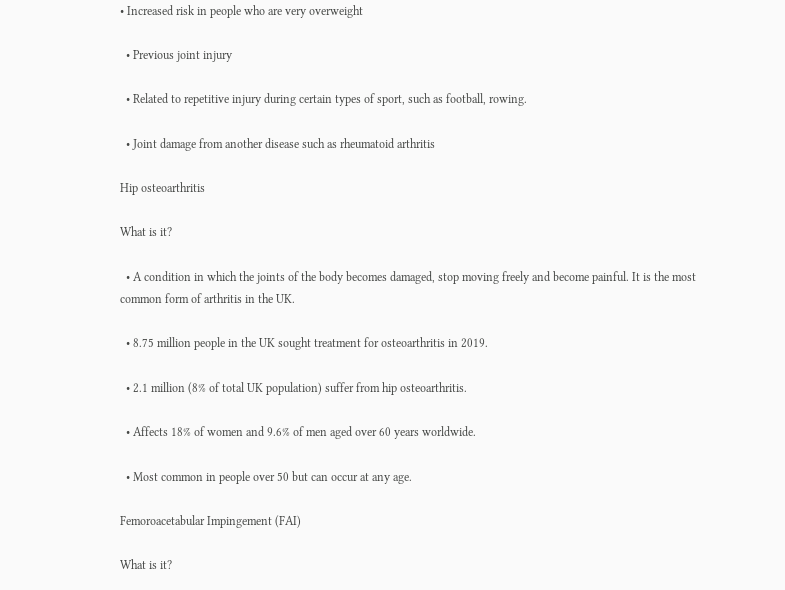• Increased risk in people who are very overweight

  • Previous joint injury

  • Related to repetitive injury during certain types of sport, such as football, rowing.

  • Joint damage from another disease such as rheumatoid arthritis

Hip osteoarthritis

What is it?

  • A condition in which the joints of the body becomes damaged, stop moving freely and become painful. It is the most common form of arthritis in the UK.

  • 8.75 million people in the UK sought treatment for osteoarthritis in 2019.

  • 2.1 million (8% of total UK population) suffer from hip osteoarthritis.

  • Affects 18% of women and 9.6% of men aged over 60 years worldwide.

  • Most common in people over 50 but can occur at any age.

Femoroacetabular Impingement (FAI)

What is it?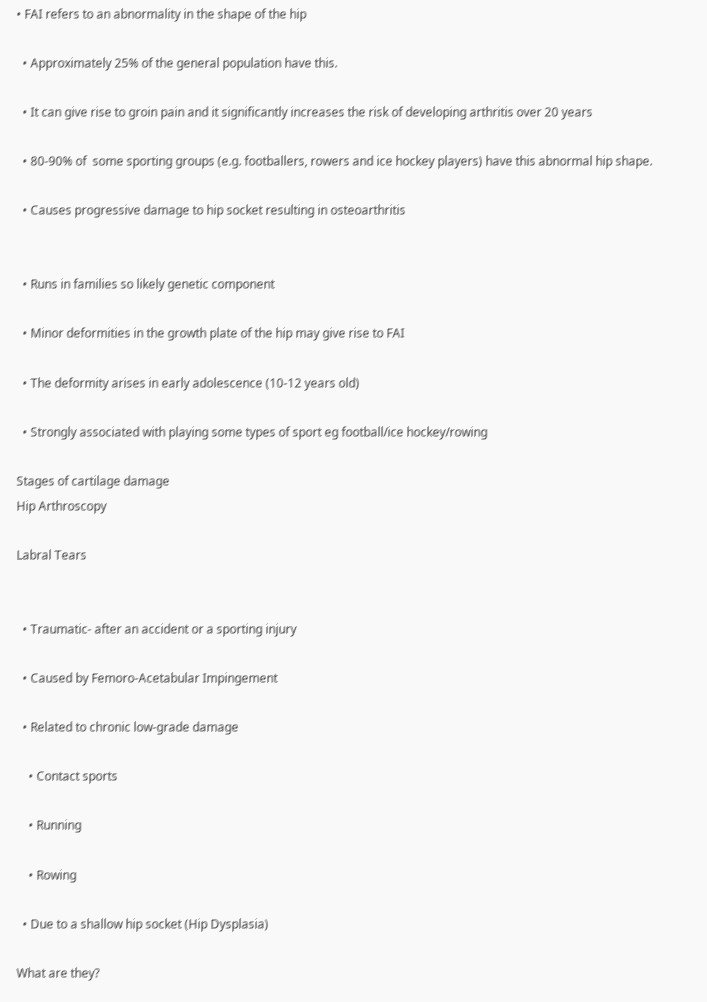• FAI refers to an abnormality in the shape of the hip

  • Approximately 25% of the general population have this.

  • It can give rise to groin pain and it significantly increases the risk of developing arthritis over 20 years

  • 80-90% of  some sporting groups (e.g. footballers, rowers and ice hockey players) have this abnormal hip shape.

  • Causes progressive damage to hip socket resulting in osteoarthritis


  • Runs in families so likely genetic component

  • Minor deformities in the growth plate of the hip may give rise to FAI

  • The deformity arises in early adolescence (10-12 years old)

  • Strongly associated with playing some types of sport eg football/ice hockey/rowing

Stages of cartilage damage
Hip Arthroscopy

Labral Tears


  • Traumatic- after an accident or a sporting injury

  • Caused by Femoro-Acetabular Impingement

  • Related to chronic low-grade damage

    • Contact sports

    • Running

    • Rowing

  • Due to a shallow hip socket (Hip Dysplasia)

What are they?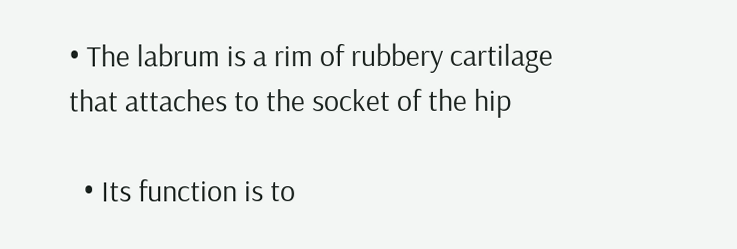• The labrum is a rim of rubbery cartilage that attaches to the socket of the hip

  • Its function is to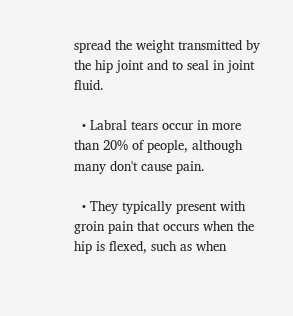spread the weight transmitted by the hip joint and to seal in joint fluid.

  • Labral tears occur in more than 20% of people, although many don't cause pain.

  • They typically present with groin pain that occurs when the hip is flexed, such as when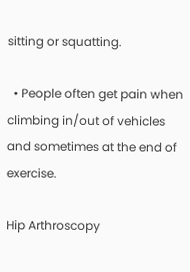sitting or squatting.

  • People often get pain when climbing in/out of vehicles and sometimes at the end of exercise.

Hip Arthroscopy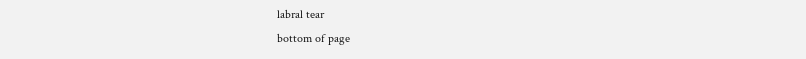labral tear
bottom of page